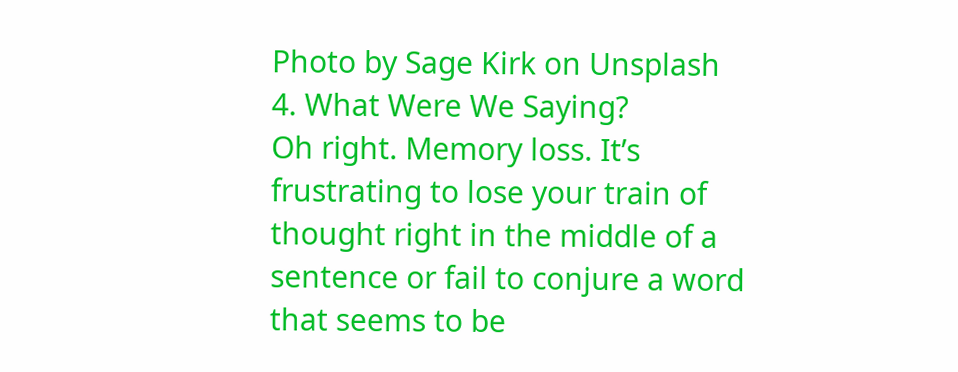Photo by Sage Kirk on Unsplash
4. What Were We Saying?
Oh right. Memory loss. It’s frustrating to lose your train of thought right in the middle of a sentence or fail to conjure a word that seems to be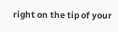right on the tip of your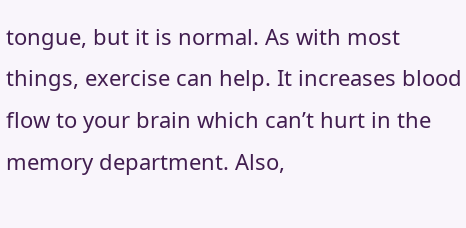tongue, but it is normal. As with most things, exercise can help. It increases blood  flow to your brain which can’t hurt in the memory department. Also,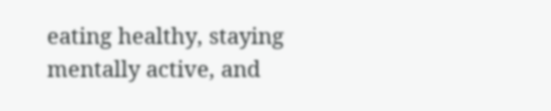eating healthy, staying mentally active, and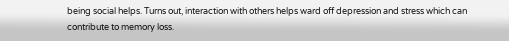being social helps. Turns out, interaction with others helps ward off depression and stress which can contribute to memory loss.